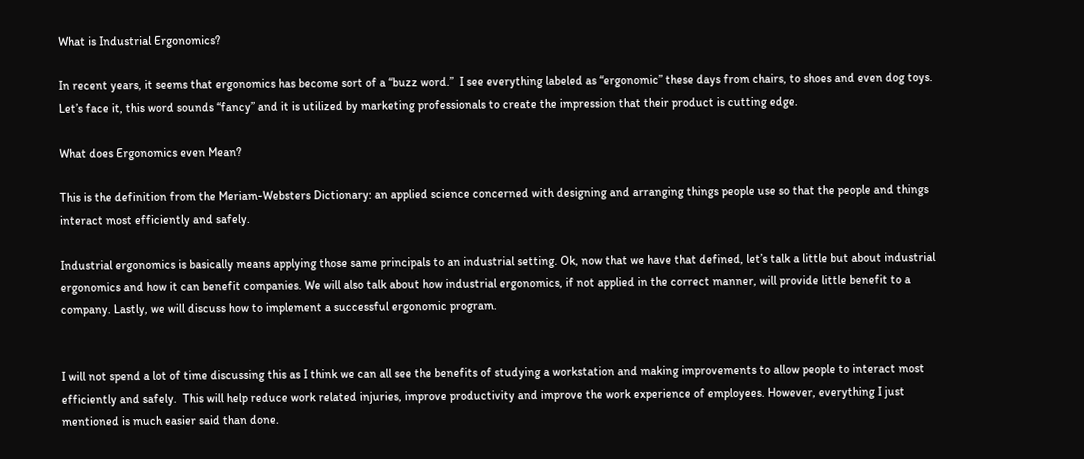What is Industrial Ergonomics?

In recent years, it seems that ergonomics has become sort of a “buzz word.”  I see everything labeled as “ergonomic” these days from chairs, to shoes and even dog toys.  Let’s face it, this word sounds “fancy” and it is utilized by marketing professionals to create the impression that their product is cutting edge.

What does Ergonomics even Mean?

This is the definition from the Meriam-Websters Dictionary: an applied science concerned with designing and arranging things people use so that the people and things interact most efficiently and safely.

Industrial ergonomics is basically means applying those same principals to an industrial setting. Ok, now that we have that defined, let’s talk a little but about industrial ergonomics and how it can benefit companies. We will also talk about how industrial ergonomics, if not applied in the correct manner, will provide little benefit to a company. Lastly, we will discuss how to implement a successful ergonomic program.


I will not spend a lot of time discussing this as I think we can all see the benefits of studying a workstation and making improvements to allow people to interact most efficiently and safely.  This will help reduce work related injuries, improve productivity and improve the work experience of employees. However, everything I just mentioned is much easier said than done.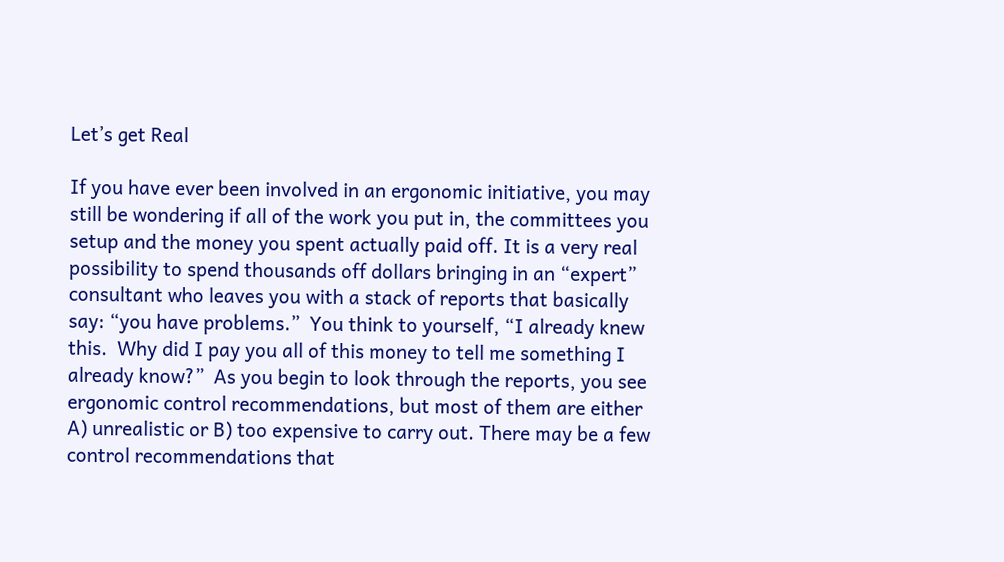Let’s get Real

If you have ever been involved in an ergonomic initiative, you may still be wondering if all of the work you put in, the committees you setup and the money you spent actually paid off. It is a very real possibility to spend thousands off dollars bringing in an “expert” consultant who leaves you with a stack of reports that basically say: “you have problems.”  You think to yourself, “I already knew this.  Why did I pay you all of this money to tell me something I already know?”  As you begin to look through the reports, you see ergonomic control recommendations, but most of them are either A) unrealistic or B) too expensive to carry out. There may be a few control recommendations that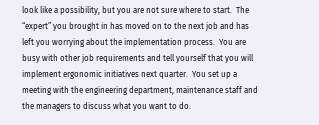look like a possibility, but you are not sure where to start.  The “expert” you brought in has moved on to the next job and has left you worrying about the implementation process.  You are busy with other job requirements and tell yourself that you will implement ergonomic initiatives next quarter.  You set up a meeting with the engineering department, maintenance staff and the managers to discuss what you want to do.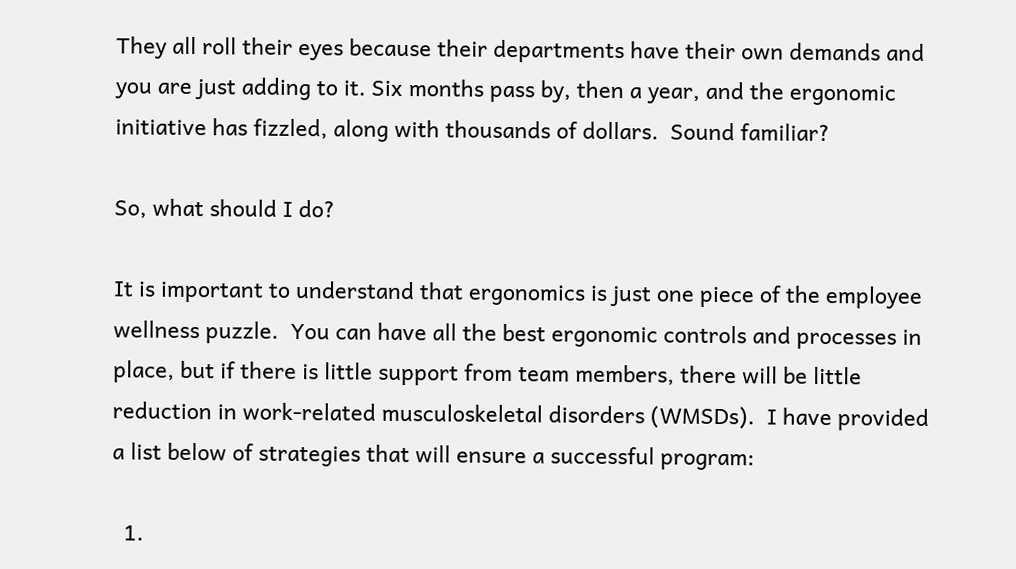They all roll their eyes because their departments have their own demands and you are just adding to it. Six months pass by, then a year, and the ergonomic initiative has fizzled, along with thousands of dollars.  Sound familiar?

So, what should I do?

It is important to understand that ergonomics is just one piece of the employee wellness puzzle.  You can have all the best ergonomic controls and processes in place, but if there is little support from team members, there will be little reduction in work-related musculoskeletal disorders (WMSDs).  I have provided a list below of strategies that will ensure a successful program:

  1.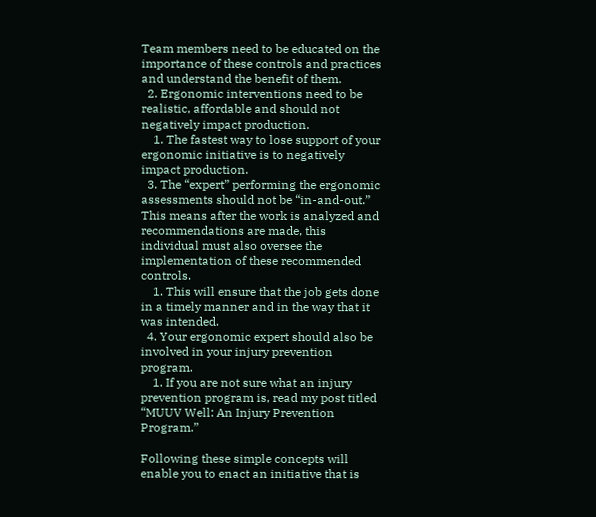Team members need to be educated on the importance of these controls and practices and understand the benefit of them.
  2. Ergonomic interventions need to be realistic, affordable and should not negatively impact production.
    1. The fastest way to lose support of your ergonomic initiative is to negatively impact production.
  3. The “expert” performing the ergonomic assessments should not be “in-and-out.”  This means after the work is analyzed and recommendations are made, this individual must also oversee the implementation of these recommended controls.
    1. This will ensure that the job gets done in a timely manner and in the way that it was intended.
  4. Your ergonomic expert should also be involved in your injury prevention program.
    1. If you are not sure what an injury prevention program is, read my post titled “MUUV Well: An Injury Prevention Program.”

Following these simple concepts will enable you to enact an initiative that is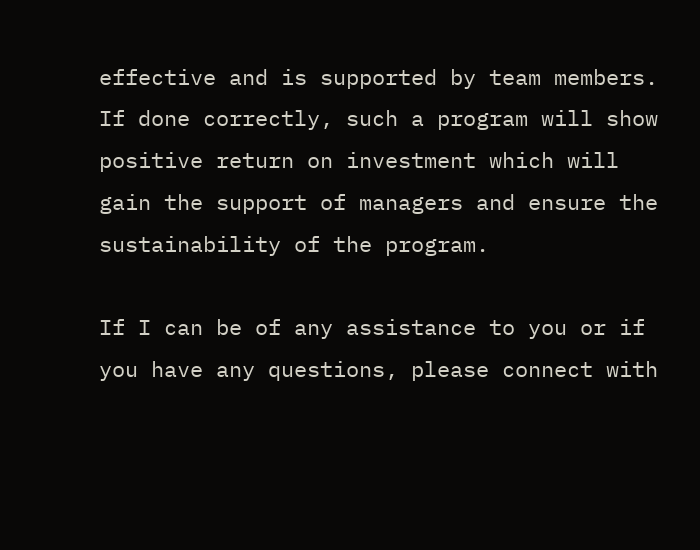effective and is supported by team members. If done correctly, such a program will show positive return on investment which will gain the support of managers and ensure the sustainability of the program.

If I can be of any assistance to you or if you have any questions, please connect with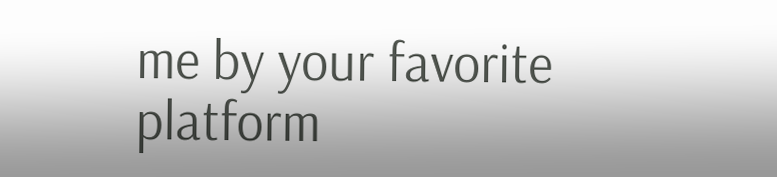me by your favorite platform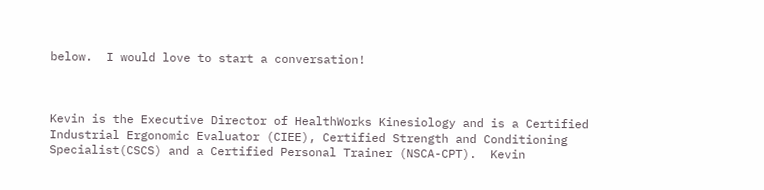below.  I would love to start a conversation!



Kevin is the Executive Director of HealthWorks Kinesiology and is a Certified Industrial Ergonomic Evaluator (CIEE), Certified Strength and Conditioning Specialist(CSCS) and a Certified Personal Trainer (NSCA-CPT).  Kevin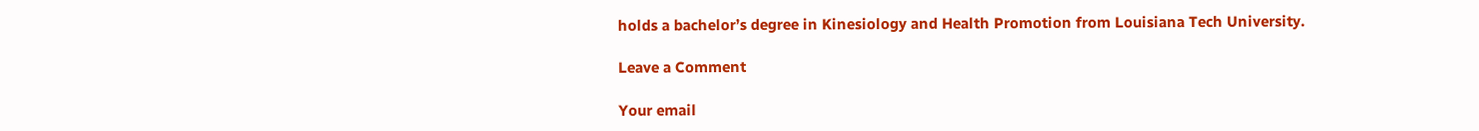holds a bachelor’s degree in Kinesiology and Health Promotion from Louisiana Tech University.

Leave a Comment

Your email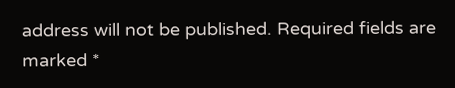address will not be published. Required fields are marked *